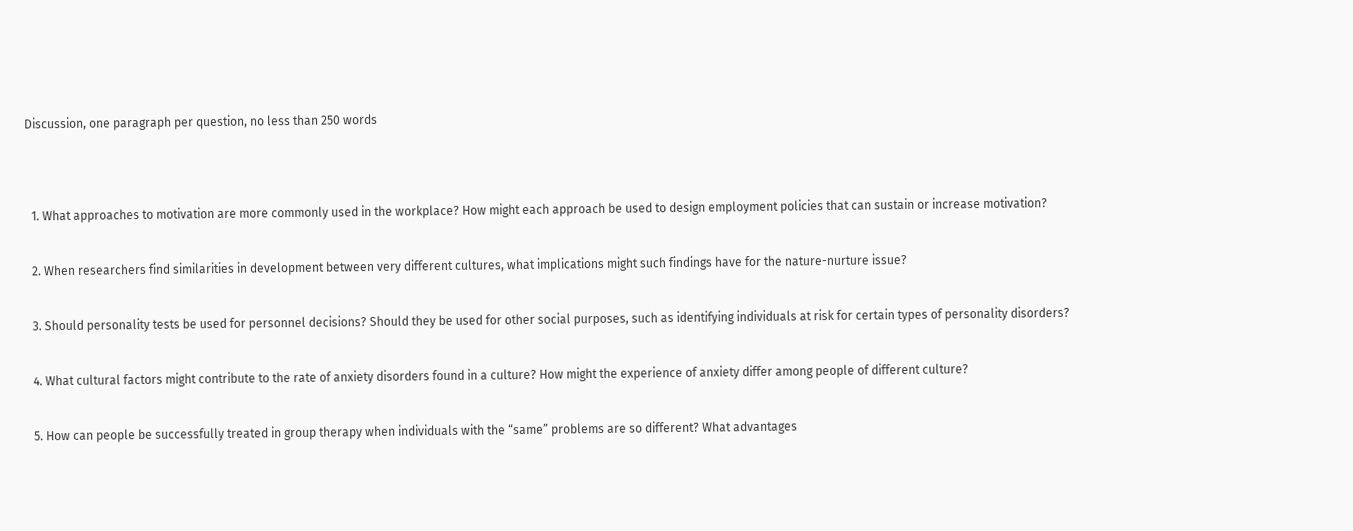Discussion, one paragraph per question, no less than 250 words




  1. What approaches to motivation are more commonly used in the workplace? How might each approach be used to design employment policies that can sustain or increase motivation?


  2. When researchers find similarities in development between very different cultures, what implications might such findings have for the nature-nurture issue?


  3. Should personality tests be used for personnel decisions? Should they be used for other social purposes, such as identifying individuals at risk for certain types of personality disorders?


  4. What cultural factors might contribute to the rate of anxiety disorders found in a culture? How might the experience of anxiety differ among people of different culture?


  5. How can people be successfully treated in group therapy when individuals with the “same” problems are so different? What advantages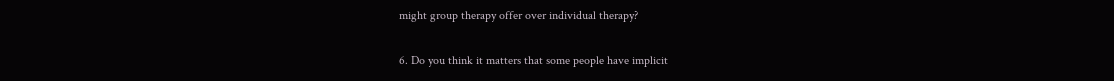might group therapy offer over individual therapy?


6. Do you think it matters that some people have implicit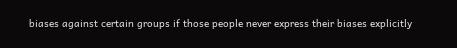biases against certain groups if those people never express their biases explicitly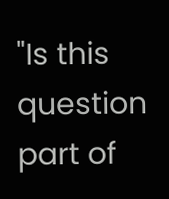"Is this question part of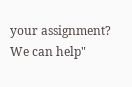your assignment? We can help"